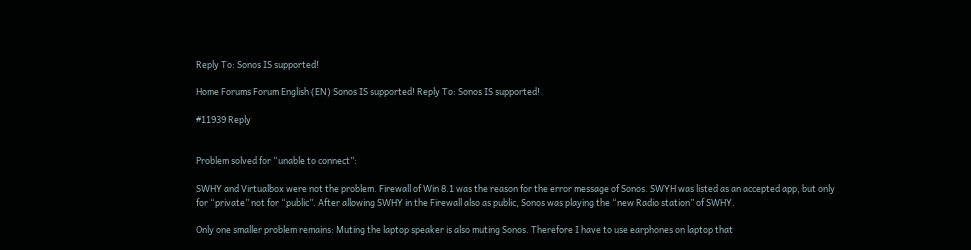Reply To: Sonos IS supported!

Home Forums Forum English (EN) Sonos IS supported! Reply To: Sonos IS supported!

#11939 Reply


Problem solved for “unable to connect”:

SWHY and Virtualbox were not the problem. Firewall of Win 8.1 was the reason for the error message of Sonos. SWYH was listed as an accepted app, but only for “private” not for “public”. After allowing SWHY in the Firewall also as public, Sonos was playing the “new Radio station” of SWHY.

Only one smaller problem remains: Muting the laptop speaker is also muting Sonos. Therefore I have to use earphones on laptop that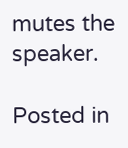mutes the speaker.

Posted in